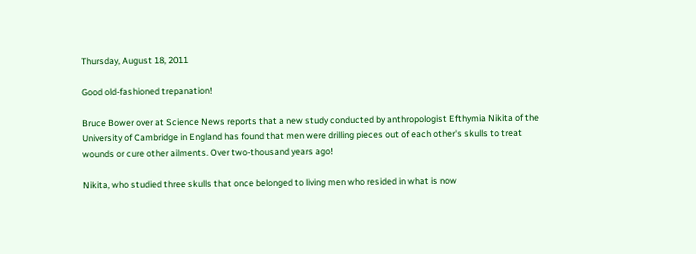Thursday, August 18, 2011

Good old-fashioned trepanation!

Bruce Bower over at Science News reports that a new study conducted by anthropologist Efthymia Nikita of the University of Cambridge in England has found that men were drilling pieces out of each other's skulls to treat wounds or cure other ailments. Over two-thousand years ago!

Nikita, who studied three skulls that once belonged to living men who resided in what is now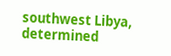southwest Libya, determined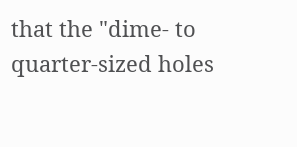that the "dime- to quarter-sized holes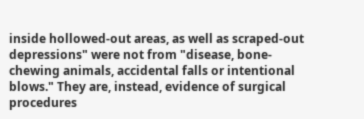inside hollowed-out areas, as well as scraped-out depressions" were not from "disease, bone-chewing animals, accidental falls or intentional blows." They are, instead, evidence of surgical procedures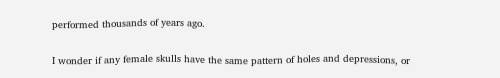performed thousands of years ago.

I wonder if any female skulls have the same pattern of holes and depressions, or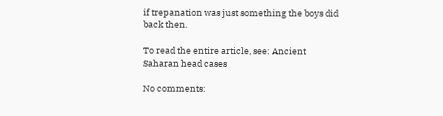if trepanation was just something the boys did back then.

To read the entire article, see: Ancient Saharan head cases

No comments: